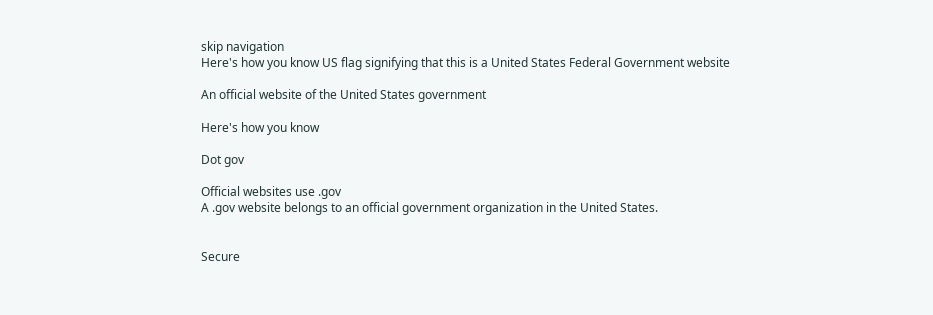skip navigation
Here's how you know US flag signifying that this is a United States Federal Government website

An official website of the United States government

Here's how you know

Dot gov

Official websites use .gov
A .gov website belongs to an official government organization in the United States.


Secure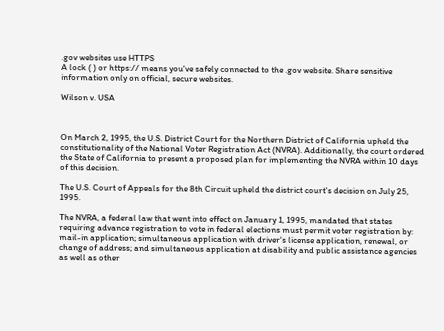.gov websites use HTTPS
A lock ( ) or https:// means you've safely connected to the .gov website. Share sensitive information only on official, secure websites.

Wilson v. USA



On March 2, 1995, the U.S. District Court for the Northern District of California upheld the constitutionality of the National Voter Registration Act (NVRA). Additionally, the court ordered the State of California to present a proposed plan for implementing the NVRA within 10 days of this decision.

The U.S. Court of Appeals for the 8th Circuit upheld the district court's decision on July 25, 1995.

The NVRA, a federal law that went into effect on January 1, 1995, mandated that states requiring advance registration to vote in federal elections must permit voter registration by: mail-in application; simultaneous application with driver's license application, renewal, or change of address; and simultaneous application at disability and public assistance agencies as well as other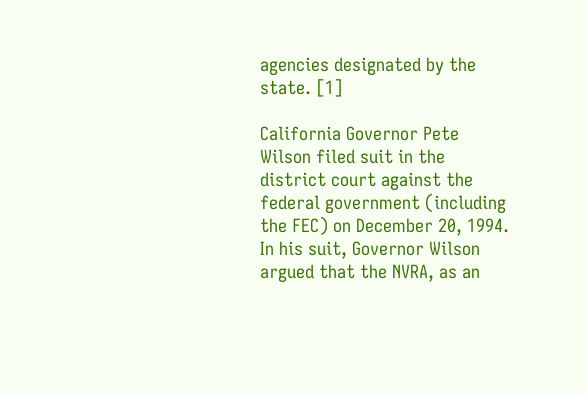agencies designated by the state. [1]

California Governor Pete Wilson filed suit in the district court against the federal government (including the FEC) on December 20, 1994. In his suit, Governor Wilson argued that the NVRA, as an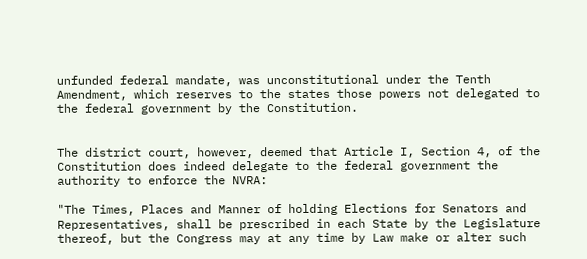unfunded federal mandate, was unconstitutional under the Tenth Amendment, which reserves to the states those powers not delegated to the federal government by the Constitution.


The district court, however, deemed that Article I, Section 4, of the Constitution does indeed delegate to the federal government the authority to enforce the NVRA:

"The Times, Places and Manner of holding Elections for Senators and Representatives, shall be prescribed in each State by the Legislature thereof, but the Congress may at any time by Law make or alter such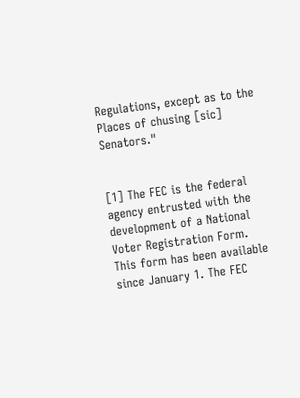Regulations, except as to the Places of chusing [sic] Senators."


[1] The FEC is the federal agency entrusted with the development of a National Voter Registration Form. This form has been available since January 1. The FEC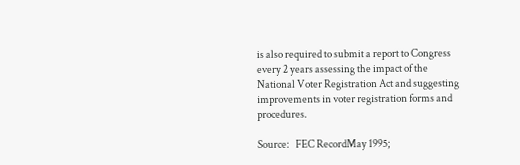is also required to submit a report to Congress every 2 years assessing the impact of the National Voter Registration Act and suggesting improvements in voter registration forms and procedures.

Source:   FEC RecordMay 1995;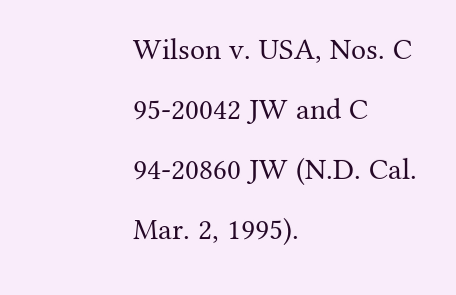Wilson v. USA, Nos. C 95-20042 JW and C 94-20860 JW (N.D. Cal. Mar. 2, 1995).